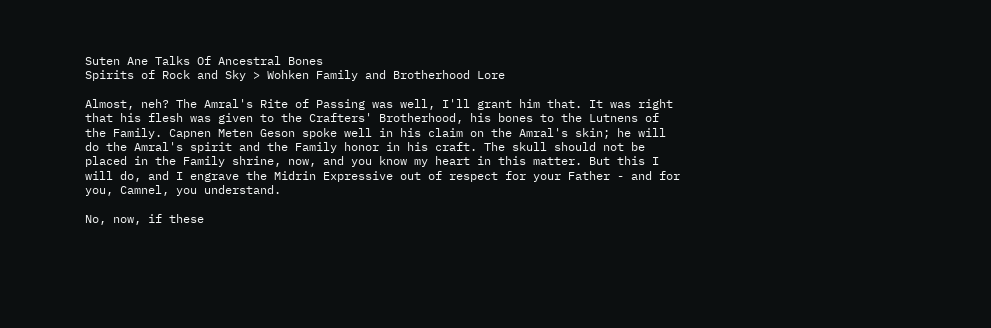Suten Ane Talks Of Ancestral Bones
Spirits of Rock and Sky > Wohken Family and Brotherhood Lore

Almost, neh? The Amral's Rite of Passing was well, I'll grant him that. It was right that his flesh was given to the Crafters' Brotherhood, his bones to the Lutnens of the Family. Capnen Meten Geson spoke well in his claim on the Amral's skin; he will do the Amral's spirit and the Family honor in his craft. The skull should not be placed in the Family shrine, now, and you know my heart in this matter. But this I will do, and I engrave the Midrin Expressive out of respect for your Father - and for you, Camnel, you understand.

No, now, if these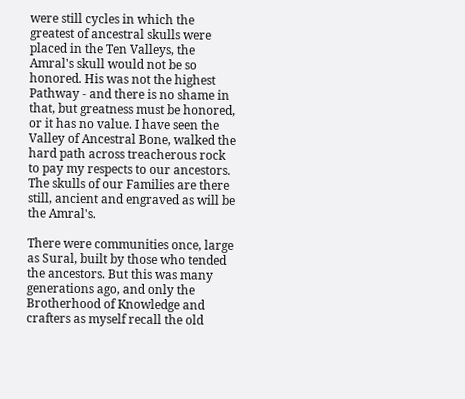were still cycles in which the greatest of ancestral skulls were placed in the Ten Valleys, the Amral's skull would not be so honored. His was not the highest Pathway - and there is no shame in that, but greatness must be honored, or it has no value. I have seen the Valley of Ancestral Bone, walked the hard path across treacherous rock to pay my respects to our ancestors. The skulls of our Families are there still, ancient and engraved as will be the Amral's.

There were communities once, large as Sural, built by those who tended the ancestors. But this was many generations ago, and only the Brotherhood of Knowledge and crafters as myself recall the old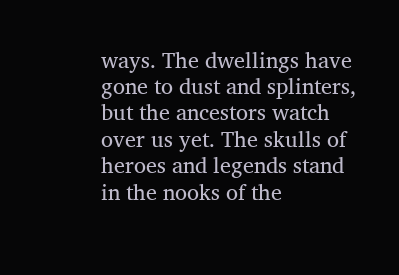ways. The dwellings have gone to dust and splinters, but the ancestors watch over us yet. The skulls of heroes and legends stand in the nooks of the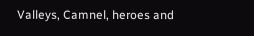Valleys, Camnel, heroes and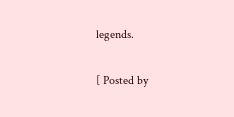legends.

[ Posted by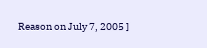Reason on July 7, 2005 ]